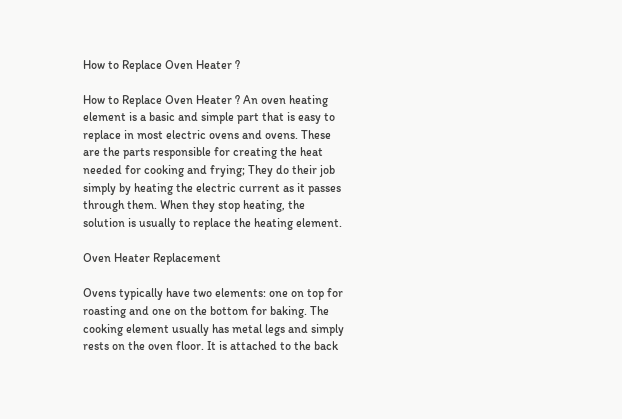How to Replace Oven Heater ?

How to Replace Oven Heater ? An oven heating element is a basic and simple part that is easy to replace in most electric ovens and ovens. These are the parts responsible for creating the heat needed for cooking and frying; They do their job simply by heating the electric current as it passes through them. When they stop heating, the solution is usually to replace the heating element.

Oven Heater Replacement

Ovens typically have two elements: one on top for roasting and one on the bottom for baking. The cooking element usually has metal legs and simply rests on the oven floor. It is attached to the back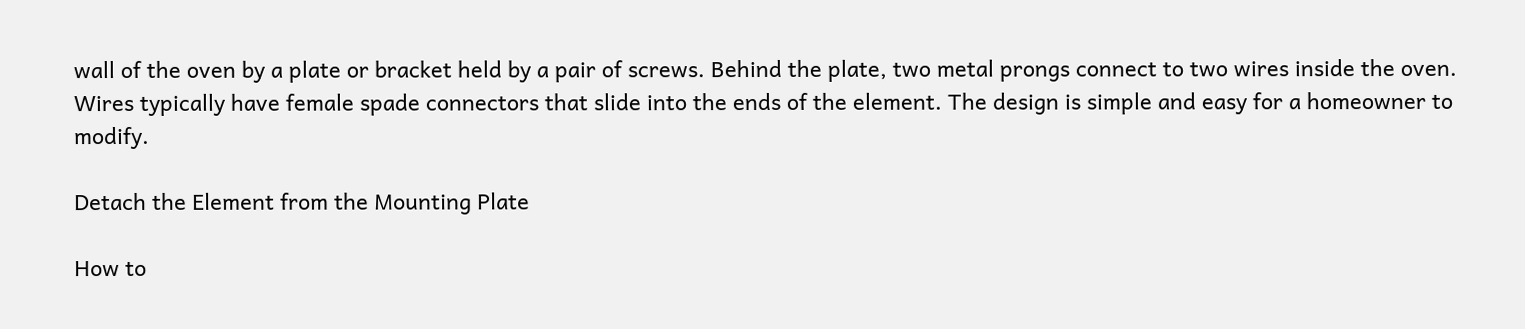wall of the oven by a plate or bracket held by a pair of screws. Behind the plate, two metal prongs connect to two wires inside the oven. Wires typically have female spade connectors that slide into the ends of the element. The design is simple and easy for a homeowner to modify.

Detach the Element from the Mounting Plate

How to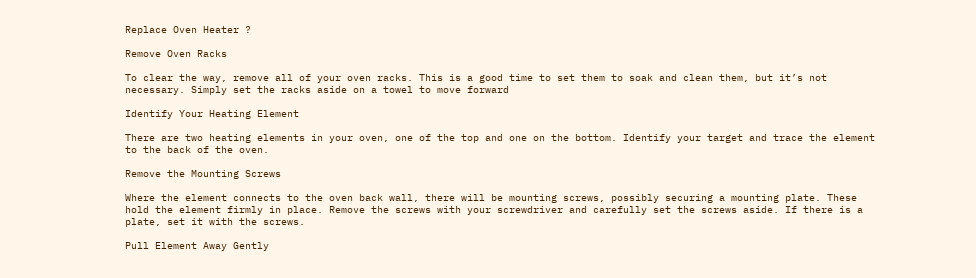Replace Oven Heater ?

Remove Oven Racks

To clear the way, remove all of your oven racks. This is a good time to set them to soak and clean them, but it’s not necessary. Simply set the racks aside on a towel to move forward

Identify Your Heating Element

There are two heating elements in your oven, one of the top and one on the bottom. Identify your target and trace the element to the back of the oven.

Remove the Mounting Screws

Where the element connects to the oven back wall, there will be mounting screws, possibly securing a mounting plate. These hold the element firmly in place. Remove the screws with your screwdriver and carefully set the screws aside. If there is a plate, set it with the screws.

Pull Element Away Gently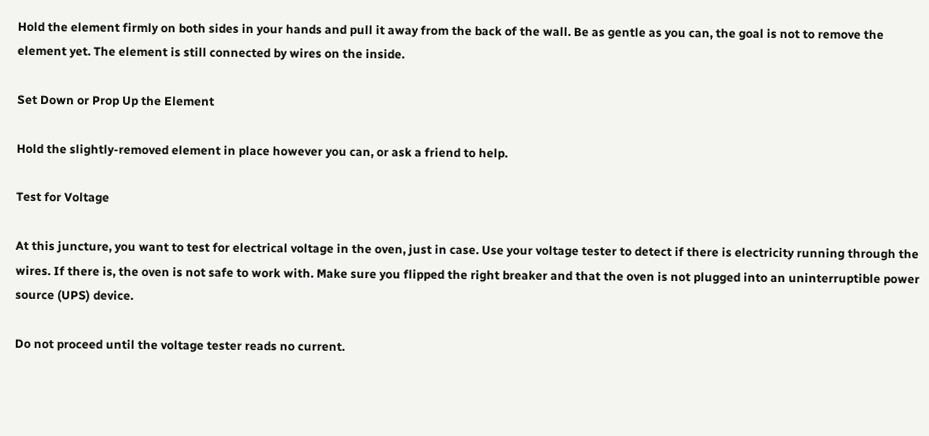Hold the element firmly on both sides in your hands and pull it away from the back of the wall. Be as gentle as you can, the goal is not to remove the element yet. The element is still connected by wires on the inside.

Set Down or Prop Up the Element

Hold the slightly-removed element in place however you can, or ask a friend to help.

Test for Voltage

At this juncture, you want to test for electrical voltage in the oven, just in case. Use your voltage tester to detect if there is electricity running through the wires. If there is, the oven is not safe to work with. Make sure you flipped the right breaker and that the oven is not plugged into an uninterruptible power source (UPS) device.

Do not proceed until the voltage tester reads no current.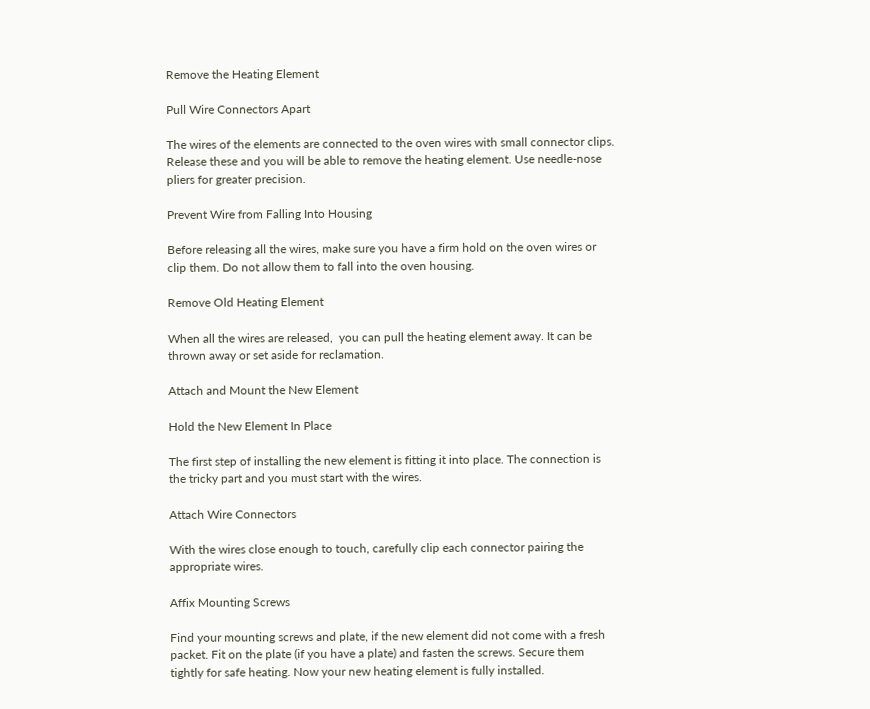Remove the Heating Element

Pull Wire Connectors Apart

The wires of the elements are connected to the oven wires with small connector clips. Release these and you will be able to remove the heating element. Use needle-nose pliers for greater precision.

Prevent Wire from Falling Into Housing

Before releasing all the wires, make sure you have a firm hold on the oven wires or clip them. Do not allow them to fall into the oven housing.

Remove Old Heating Element

When all the wires are released,  you can pull the heating element away. It can be thrown away or set aside for reclamation.

Attach and Mount the New Element

Hold the New Element In Place

The first step of installing the new element is fitting it into place. The connection is the tricky part and you must start with the wires.

Attach Wire Connectors

With the wires close enough to touch, carefully clip each connector pairing the appropriate wires.

Affix Mounting Screws

Find your mounting screws and plate, if the new element did not come with a fresh packet. Fit on the plate (if you have a plate) and fasten the screws. Secure them tightly for safe heating. Now your new heating element is fully installed.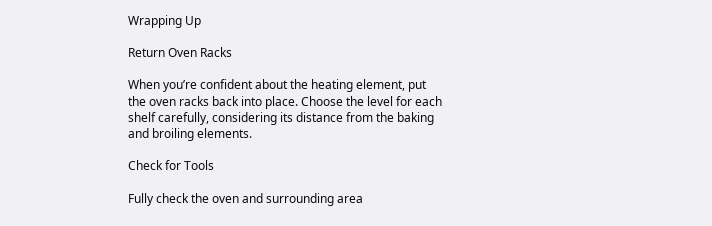Wrapping Up

Return Oven Racks

When you’re confident about the heating element, put the oven racks back into place. Choose the level for each shelf carefully, considering its distance from the baking and broiling elements.

Check for Tools

Fully check the oven and surrounding area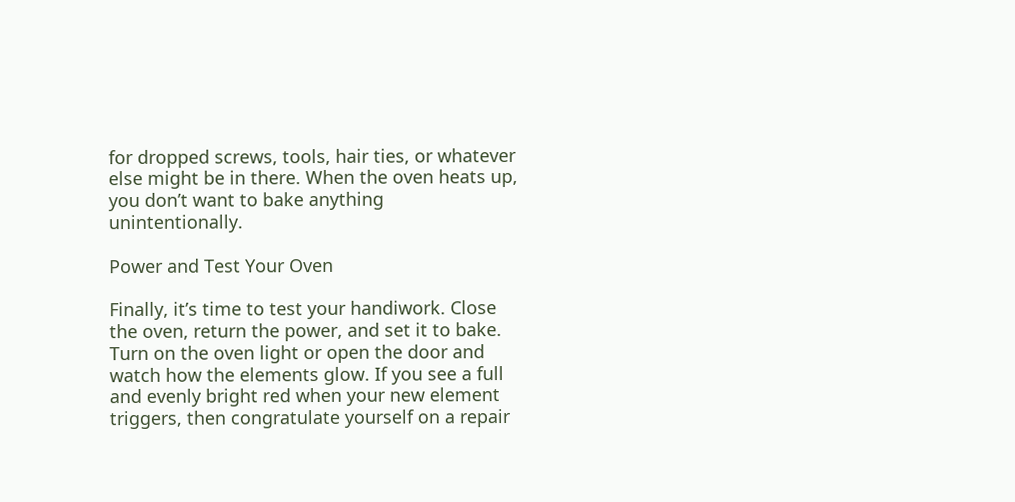for dropped screws, tools, hair ties, or whatever else might be in there. When the oven heats up, you don’t want to bake anything unintentionally.

Power and Test Your Oven

Finally, it’s time to test your handiwork. Close the oven, return the power, and set it to bake. Turn on the oven light or open the door and watch how the elements glow. If you see a full and evenly bright red when your new element triggers, then congratulate yourself on a repair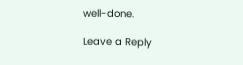well-done.

Leave a Reply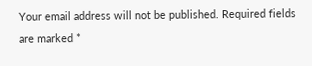Your email address will not be published. Required fields are marked *